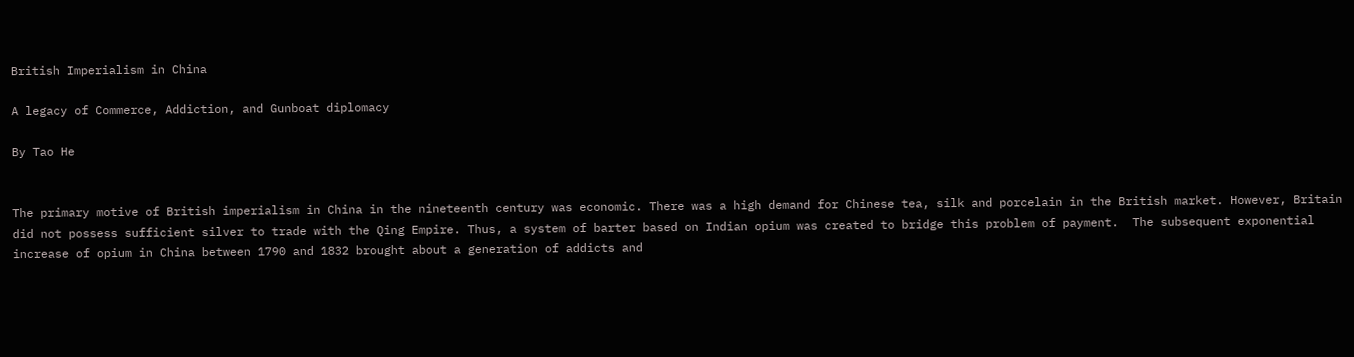British Imperialism in China

A legacy of Commerce, Addiction, and Gunboat diplomacy

By Tao He


The primary motive of British imperialism in China in the nineteenth century was economic. There was a high demand for Chinese tea, silk and porcelain in the British market. However, Britain did not possess sufficient silver to trade with the Qing Empire. Thus, a system of barter based on Indian opium was created to bridge this problem of payment.  The subsequent exponential increase of opium in China between 1790 and 1832 brought about a generation of addicts and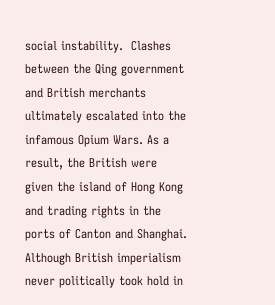social instability.  Clashes between the Qing government and British merchants ultimately escalated into the infamous Opium Wars. As a result, the British were given the island of Hong Kong and trading rights in the ports of Canton and Shanghai. Although British imperialism never politically took hold in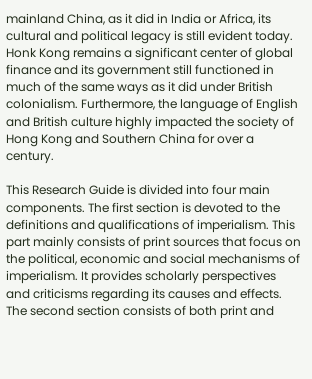mainland China, as it did in India or Africa, its cultural and political legacy is still evident today. Honk Kong remains a significant center of global finance and its government still functioned in much of the same ways as it did under British colonialism. Furthermore, the language of English and British culture highly impacted the society of Hong Kong and Southern China for over a century.

This Research Guide is divided into four main components. The first section is devoted to the definitions and qualifications of imperialism. This part mainly consists of print sources that focus on the political, economic and social mechanisms of imperialism. It provides scholarly perspectives and criticisms regarding its causes and effects. The second section consists of both print and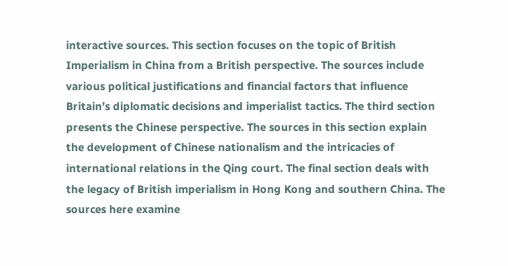interactive sources. This section focuses on the topic of British Imperialism in China from a British perspective. The sources include various political justifications and financial factors that influence Britain’s diplomatic decisions and imperialist tactics. The third section presents the Chinese perspective. The sources in this section explain the development of Chinese nationalism and the intricacies of international relations in the Qing court. The final section deals with the legacy of British imperialism in Hong Kong and southern China. The sources here examine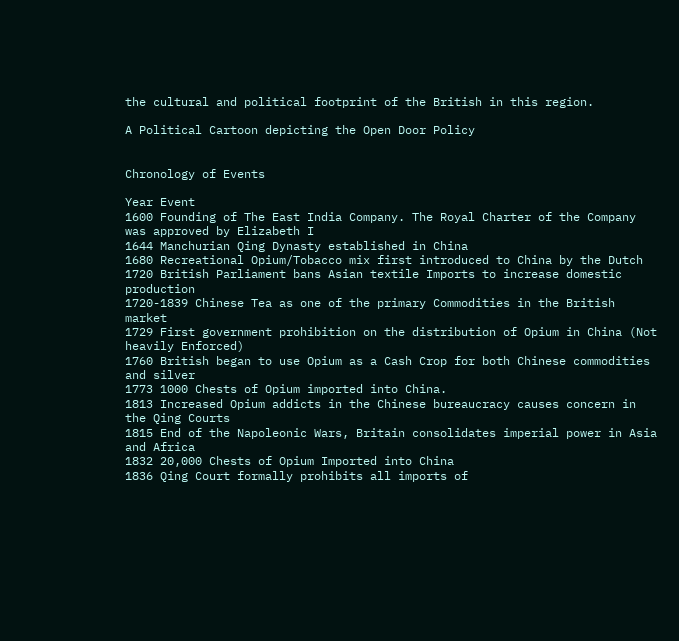the cultural and political footprint of the British in this region.

A Political Cartoon depicting the Open Door Policy


Chronology of Events

Year Event
1600 Founding of The East India Company. The Royal Charter of the Company was approved by Elizabeth I
1644 Manchurian Qing Dynasty established in China
1680 Recreational Opium/Tobacco mix first introduced to China by the Dutch
1720 British Parliament bans Asian textile Imports to increase domestic production
1720-1839 Chinese Tea as one of the primary Commodities in the British market
1729 First government prohibition on the distribution of Opium in China (Not heavily Enforced)
1760 British began to use Opium as a Cash Crop for both Chinese commodities and silver
1773 1000 Chests of Opium imported into China.
1813 Increased Opium addicts in the Chinese bureaucracy causes concern in the Qing Courts
1815 End of the Napoleonic Wars, Britain consolidates imperial power in Asia and Africa
1832 20,000 Chests of Opium Imported into China
1836 Qing Court formally prohibits all imports of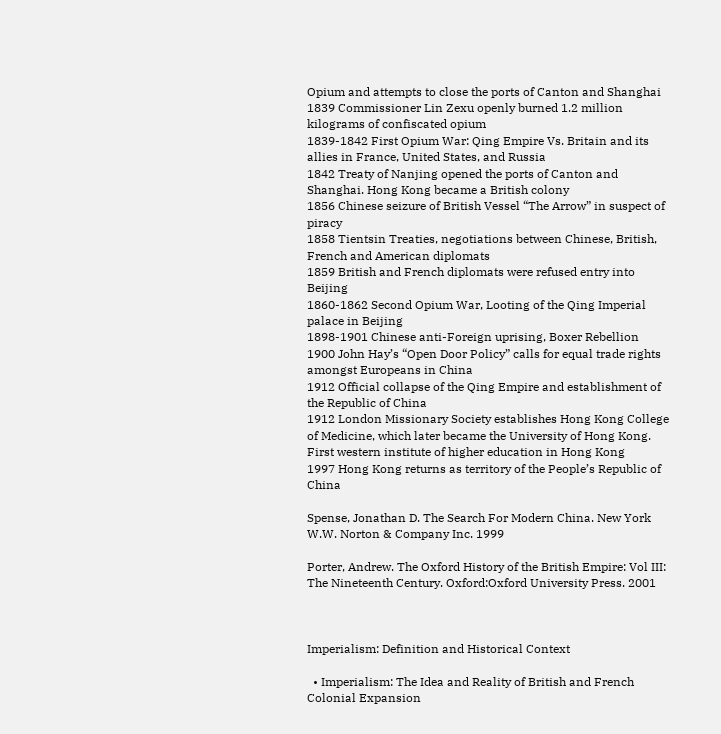Opium and attempts to close the ports of Canton and Shanghai
1839 Commissioner Lin Zexu openly burned 1.2 million kilograms of confiscated opium
1839-1842 First Opium War: Qing Empire Vs. Britain and its allies in France, United States, and Russia
1842 Treaty of Nanjing opened the ports of Canton and Shanghai. Hong Kong became a British colony
1856 Chinese seizure of British Vessel “The Arrow” in suspect of piracy
1858 Tientsin Treaties, negotiations between Chinese, British, French and American diplomats
1859 British and French diplomats were refused entry into Beijing
1860-1862 Second Opium War, Looting of the Qing Imperial palace in Beijing
1898-1901 Chinese anti-Foreign uprising, Boxer Rebellion
1900 John Hay’s “Open Door Policy” calls for equal trade rights amongst Europeans in China
1912 Official collapse of the Qing Empire and establishment of the Republic of China
1912 London Missionary Society establishes Hong Kong College of Medicine, which later became the University of Hong Kong. First western institute of higher education in Hong Kong
1997 Hong Kong returns as territory of the People’s Republic of China

Spense, Jonathan D. The Search For Modern China. New York W.W. Norton & Company Inc. 1999

Porter, Andrew. The Oxford History of the British Empire: Vol III: The Nineteenth Century. Oxford:Oxford University Press. 2001



Imperialism: Definition and Historical Context

  • Imperialism: The Idea and Reality of British and French Colonial Expansion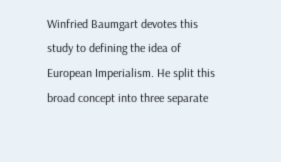Winfried Baumgart devotes this study to defining the idea of European Imperialism. He split this broad concept into three separate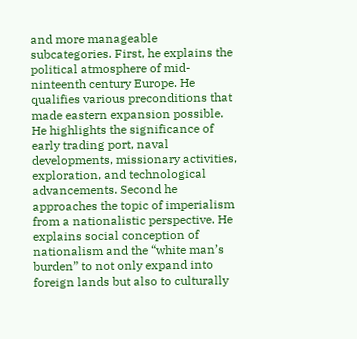and more manageable subcategories. First, he explains the political atmosphere of mid-ninteenth century Europe. He qualifies various preconditions that made eastern expansion possible. He highlights the significance of early trading port, naval developments, missionary activities, exploration, and technological advancements. Second he approaches the topic of imperialism from a nationalistic perspective. He explains social conception of nationalism and the “white man’s burden” to not only expand into foreign lands but also to culturally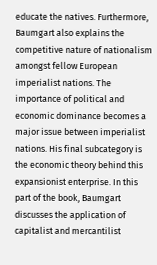educate the natives. Furthermore, Baumgart also explains the competitive nature of nationalism amongst fellow European imperialist nations. The importance of political and economic dominance becomes a major issue between imperialist nations. His final subcategory is the economic theory behind this expansionist enterprise. In this part of the book, Baumgart discusses the application of capitalist and mercantilist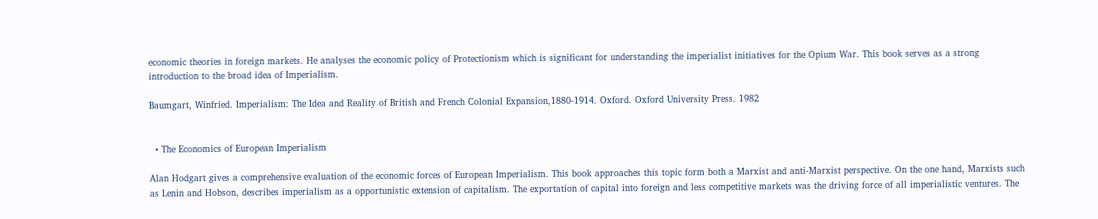economic theories in foreign markets. He analyses the economic policy of Protectionism which is significant for understanding the imperialist initiatives for the Opium War. This book serves as a strong introduction to the broad idea of Imperialism.

Baumgart, Winfried. Imperialism: The Idea and Reality of British and French Colonial Expansion,1880-1914. Oxford. Oxford University Press. 1982


  • The Economics of European Imperialism

Alan Hodgart gives a comprehensive evaluation of the economic forces of European Imperialism. This book approaches this topic form both a Marxist and anti-Marxist perspective. On the one hand, Marxists such as Lenin and Hobson, describes imperialism as a opportunistic extension of capitalism. The exportation of capital into foreign and less competitive markets was the driving force of all imperialistic ventures. The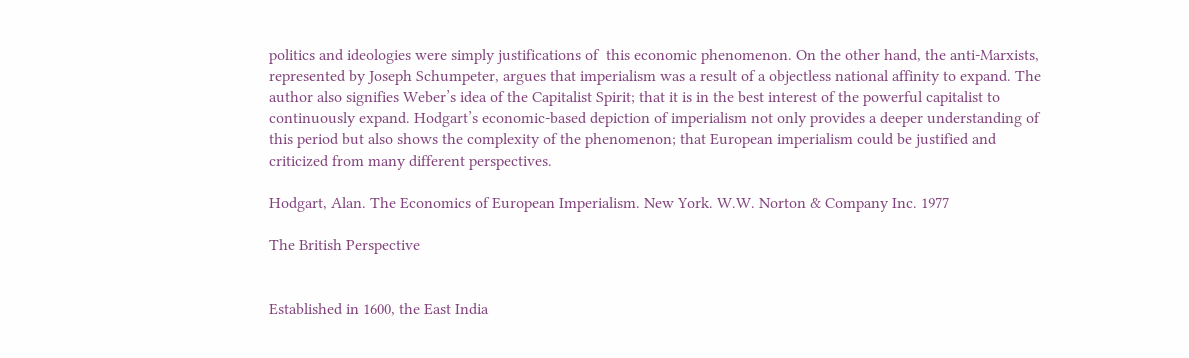politics and ideologies were simply justifications of  this economic phenomenon. On the other hand, the anti-Marxists, represented by Joseph Schumpeter, argues that imperialism was a result of a objectless national affinity to expand. The author also signifies Weber’s idea of the Capitalist Spirit; that it is in the best interest of the powerful capitalist to continuously expand. Hodgart’s economic-based depiction of imperialism not only provides a deeper understanding of this period but also shows the complexity of the phenomenon; that European imperialism could be justified and criticized from many different perspectives.

Hodgart, Alan. The Economics of European Imperialism. New York. W.W. Norton & Company Inc. 1977

The British Perspective


Established in 1600, the East India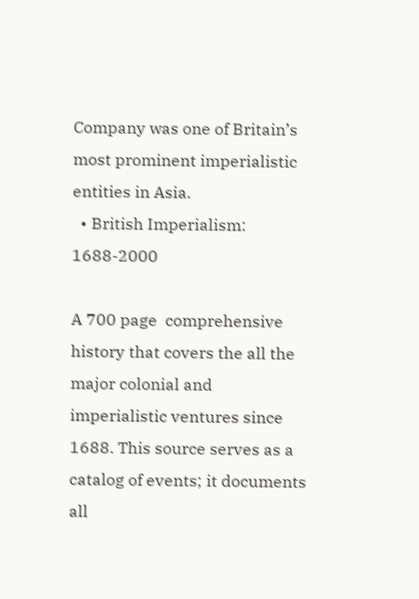Company was one of Britain’s most prominent imperialistic entities in Asia.
  • British Imperialism: 1688-2000

A 700 page  comprehensive history that covers the all the major colonial and imperialistic ventures since 1688. This source serves as a catalog of events; it documents all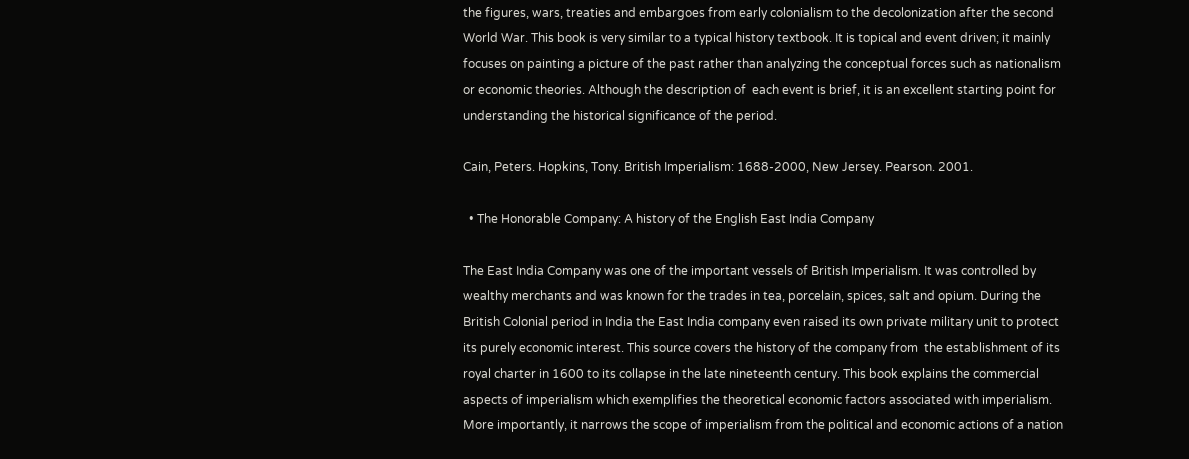the figures, wars, treaties and embargoes from early colonialism to the decolonization after the second World War. This book is very similar to a typical history textbook. It is topical and event driven; it mainly focuses on painting a picture of the past rather than analyzing the conceptual forces such as nationalism or economic theories. Although the description of  each event is brief, it is an excellent starting point for understanding the historical significance of the period.

Cain, Peters. Hopkins, Tony. British Imperialism: 1688-2000, New Jersey. Pearson. 2001.

  • The Honorable Company: A history of the English East India Company

The East India Company was one of the important vessels of British Imperialism. It was controlled by wealthy merchants and was known for the trades in tea, porcelain, spices, salt and opium. During the British Colonial period in India the East India company even raised its own private military unit to protect its purely economic interest. This source covers the history of the company from  the establishment of its royal charter in 1600 to its collapse in the late nineteenth century. This book explains the commercial aspects of imperialism which exemplifies the theoretical economic factors associated with imperialism. More importantly, it narrows the scope of imperialism from the political and economic actions of a nation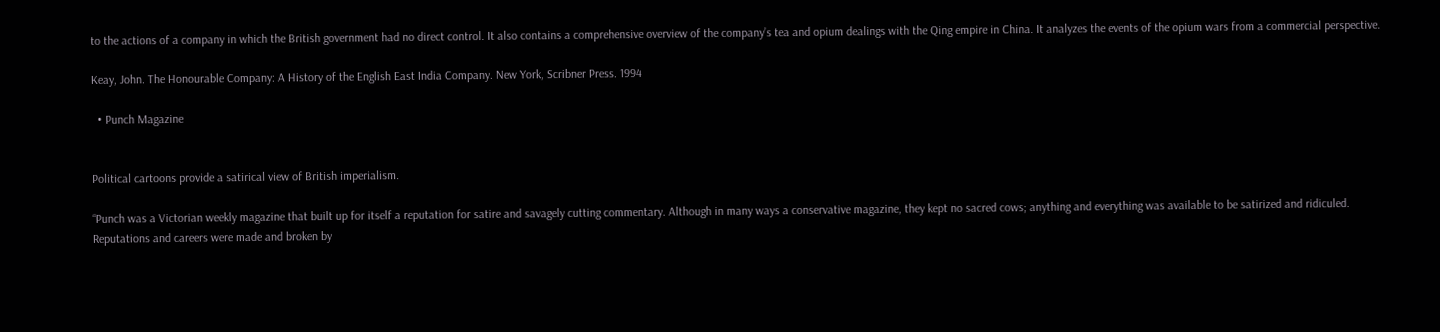to the actions of a company in which the British government had no direct control. It also contains a comprehensive overview of the company’s tea and opium dealings with the Qing empire in China. It analyzes the events of the opium wars from a commercial perspective.

Keay, John. The Honourable Company: A History of the English East India Company. New York, Scribner Press. 1994

  • Punch Magazine


Political cartoons provide a satirical view of British imperialism.

“Punch was a Victorian weekly magazine that built up for itself a reputation for satire and savagely cutting commentary. Although in many ways a conservative magazine, they kept no sacred cows; anything and everything was available to be satirized and ridiculed. Reputations and careers were made and broken by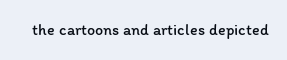the cartoons and articles depicted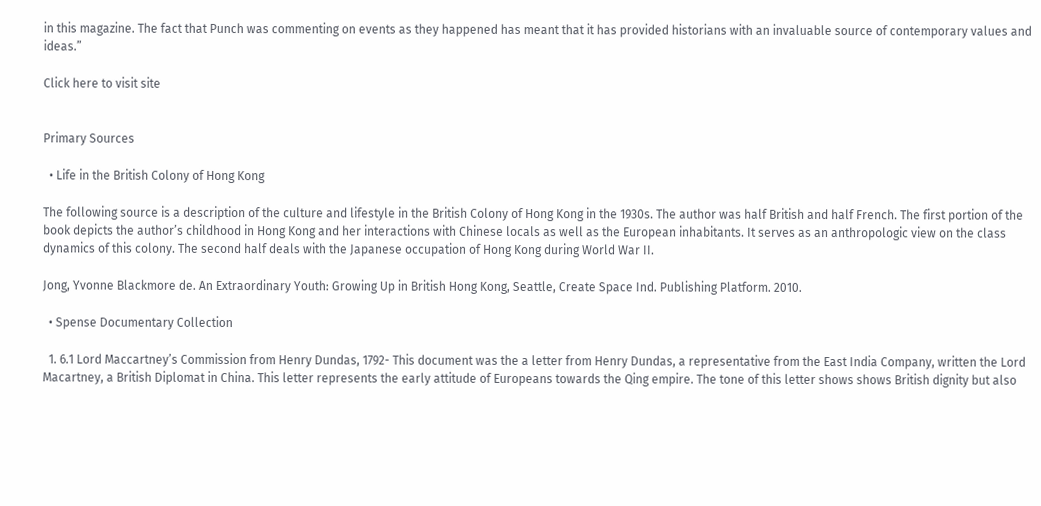in this magazine. The fact that Punch was commenting on events as they happened has meant that it has provided historians with an invaluable source of contemporary values and ideas.”

Click here to visit site


Primary Sources

  • Life in the British Colony of Hong Kong

The following source is a description of the culture and lifestyle in the British Colony of Hong Kong in the 1930s. The author was half British and half French. The first portion of the book depicts the author’s childhood in Hong Kong and her interactions with Chinese locals as well as the European inhabitants. It serves as an anthropologic view on the class dynamics of this colony. The second half deals with the Japanese occupation of Hong Kong during World War II.

Jong, Yvonne Blackmore de. An Extraordinary Youth: Growing Up in British Hong Kong, Seattle, Create Space Ind. Publishing Platform. 2010.

  • Spense Documentary Collection

  1. 6.1 Lord Maccartney’s Commission from Henry Dundas, 1792- This document was the a letter from Henry Dundas, a representative from the East India Company, written the Lord Macartney, a British Diplomat in China. This letter represents the early attitude of Europeans towards the Qing empire. The tone of this letter shows shows British dignity but also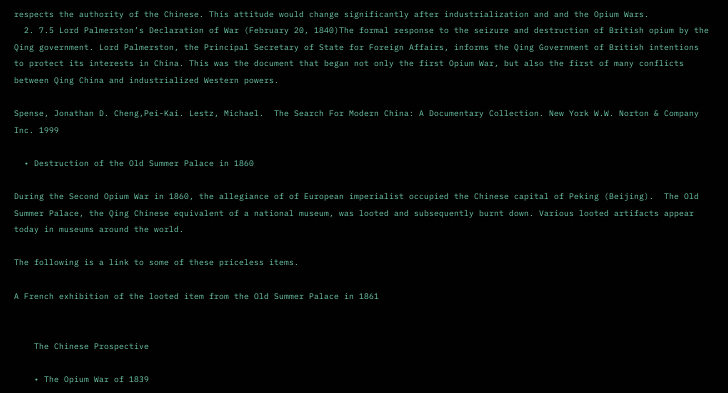respects the authority of the Chinese. This attitude would change significantly after industrialization and and the Opium Wars.
  2. 7.5 Lord Palmerston’s Declaration of War (February 20, 1840)The formal response to the seizure and destruction of British opium by the Qing government. Lord Palmerston, the Principal Secretary of State for Foreign Affairs, informs the Qing Government of British intentions to protect its interests in China. This was the document that began not only the first Opium War, but also the first of many conflicts between Qing China and industrialized Western powers.

Spense, Jonathan D. Cheng,Pei-Kai. Lestz, Michael.  The Search For Modern China: A Documentary Collection. New York W.W. Norton & Company Inc. 1999

  • Destruction of the Old Summer Palace in 1860

During the Second Opium War in 1860, the allegiance of of European imperialist occupied the Chinese capital of Peking (Beijing).  The Old Summer Palace, the Qing Chinese equivalent of a national museum, was looted and subsequently burnt down. Various looted artifacts appear today in museums around the world.

The following is a link to some of these priceless items.

A French exhibition of the looted item from the Old Summer Palace in 1861


    The Chinese Prospective

    • The Opium War of 1839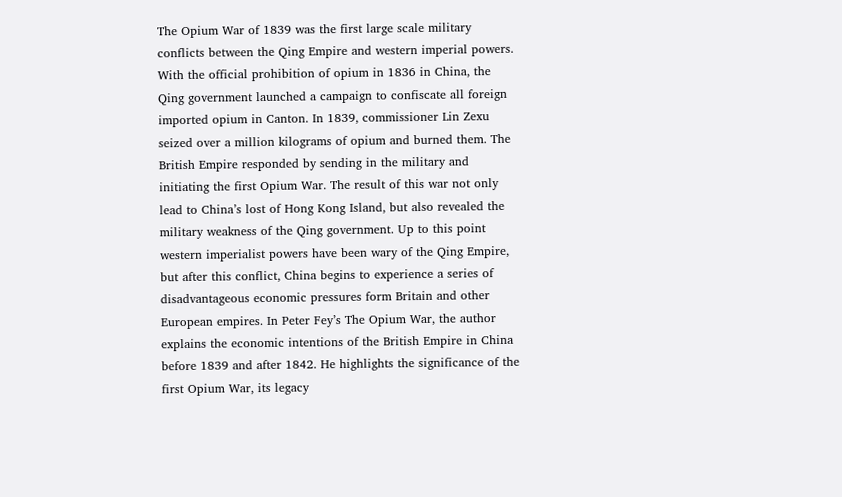The Opium War of 1839 was the first large scale military conflicts between the Qing Empire and western imperial powers. With the official prohibition of opium in 1836 in China, the Qing government launched a campaign to confiscate all foreign imported opium in Canton. In 1839, commissioner Lin Zexu seized over a million kilograms of opium and burned them. The British Empire responded by sending in the military and initiating the first Opium War. The result of this war not only lead to China’s lost of Hong Kong Island, but also revealed the military weakness of the Qing government. Up to this point western imperialist powers have been wary of the Qing Empire, but after this conflict, China begins to experience a series of disadvantageous economic pressures form Britain and other European empires. In Peter Fey’s The Opium War, the author explains the economic intentions of the British Empire in China before 1839 and after 1842. He highlights the significance of the first Opium War, its legacy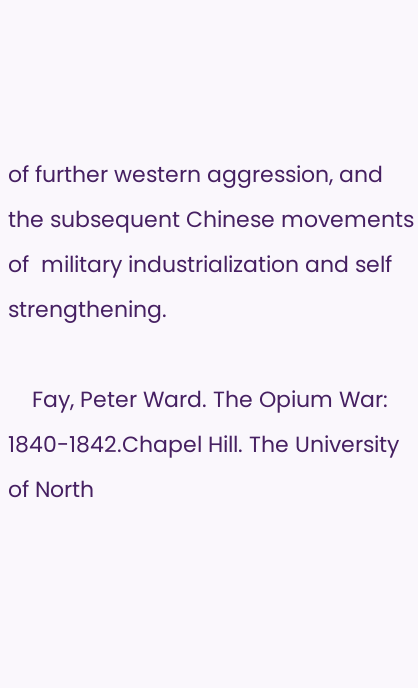of further western aggression, and the subsequent Chinese movements of  military industrialization and self strengthening.

    Fay, Peter Ward. The Opium War: 1840-1842.Chapel Hill. The University of North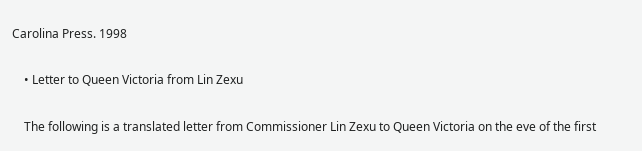Carolina Press. 1998

    • Letter to Queen Victoria from Lin Zexu

    The following is a translated letter from Commissioner Lin Zexu to Queen Victoria on the eve of the first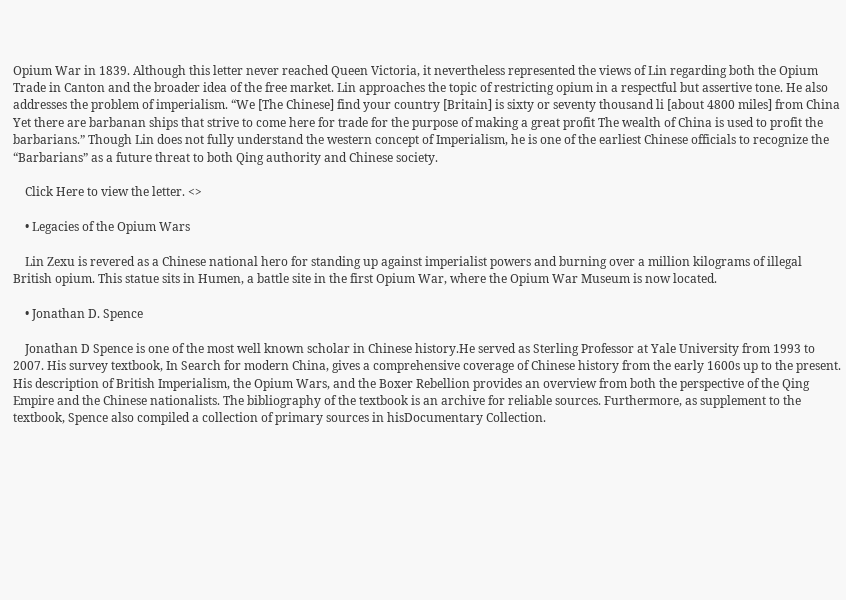Opium War in 1839. Although this letter never reached Queen Victoria, it nevertheless represented the views of Lin regarding both the Opium Trade in Canton and the broader idea of the free market. Lin approaches the topic of restricting opium in a respectful but assertive tone. He also addresses the problem of imperialism. “We [The Chinese] find your country [Britain] is sixty or seventy thousand li [about 4800 miles] from China Yet there are barbanan ships that strive to come here for trade for the purpose of making a great profit The wealth of China is used to profit the barbarians.” Though Lin does not fully understand the western concept of Imperialism, he is one of the earliest Chinese officials to recognize the “Barbarians” as a future threat to both Qing authority and Chinese society.

    Click Here to view the letter. <>

    • Legacies of the Opium Wars

    Lin Zexu is revered as a Chinese national hero for standing up against imperialist powers and burning over a million kilograms of illegal British opium. This statue sits in Humen, a battle site in the first Opium War, where the Opium War Museum is now located.

    • Jonathan D. Spence

    Jonathan D Spence is one of the most well known scholar in Chinese history.He served as Sterling Professor at Yale University from 1993 to 2007. His survey textbook, In Search for modern China, gives a comprehensive coverage of Chinese history from the early 1600s up to the present. His description of British Imperialism, the Opium Wars, and the Boxer Rebellion provides an overview from both the perspective of the Qing Empire and the Chinese nationalists. The bibliography of the textbook is an archive for reliable sources. Furthermore, as supplement to the textbook, Spence also compiled a collection of primary sources in hisDocumentary Collection.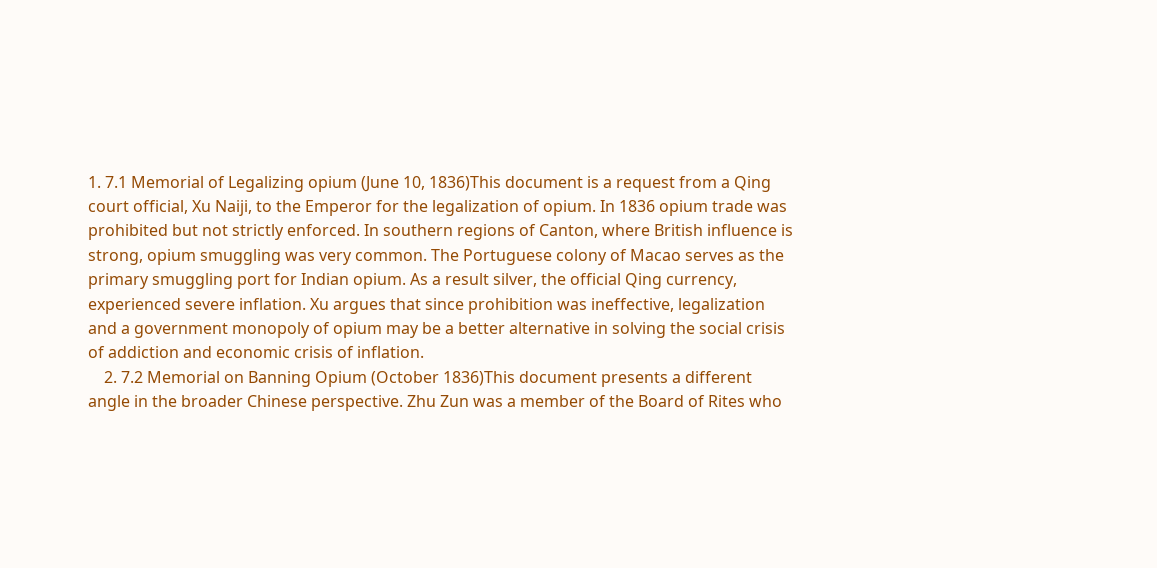1. 7.1 Memorial of Legalizing opium (June 10, 1836)This document is a request from a Qing court official, Xu Naiji, to the Emperor for the legalization of opium. In 1836 opium trade was prohibited but not strictly enforced. In southern regions of Canton, where British influence is strong, opium smuggling was very common. The Portuguese colony of Macao serves as the primary smuggling port for Indian opium. As a result silver, the official Qing currency, experienced severe inflation. Xu argues that since prohibition was ineffective, legalization and a government monopoly of opium may be a better alternative in solving the social crisis of addiction and economic crisis of inflation.
    2. 7.2 Memorial on Banning Opium (October 1836)This document presents a different angle in the broader Chinese perspective. Zhu Zun was a member of the Board of Rites who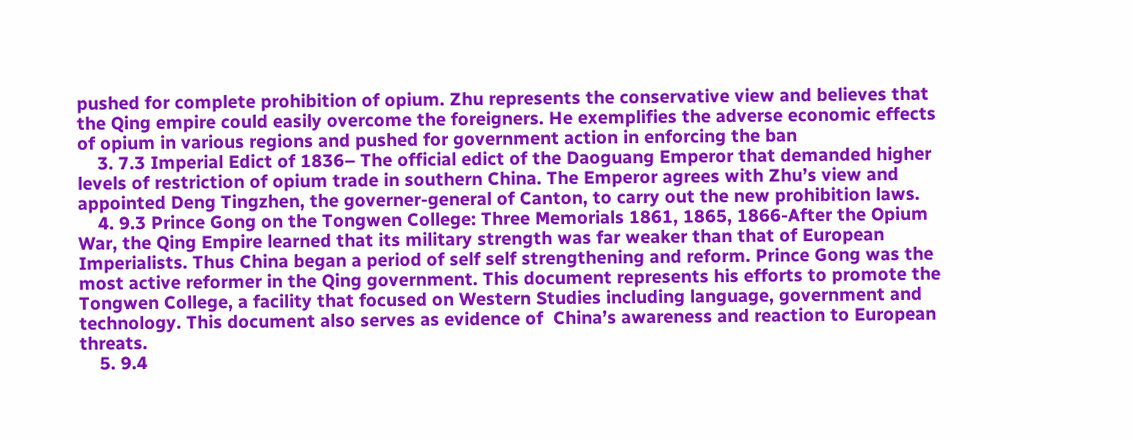pushed for complete prohibition of opium. Zhu represents the conservative view and believes that the Qing empire could easily overcome the foreigners. He exemplifies the adverse economic effects of opium in various regions and pushed for government action in enforcing the ban
    3. 7.3 Imperial Edict of 1836– The official edict of the Daoguang Emperor that demanded higher levels of restriction of opium trade in southern China. The Emperor agrees with Zhu’s view and appointed Deng Tingzhen, the governer-general of Canton, to carry out the new prohibition laws.
    4. 9.3 Prince Gong on the Tongwen College: Three Memorials 1861, 1865, 1866-After the Opium War, the Qing Empire learned that its military strength was far weaker than that of European Imperialists. Thus China began a period of self self strengthening and reform. Prince Gong was the most active reformer in the Qing government. This document represents his efforts to promote the Tongwen College, a facility that focused on Western Studies including language, government and technology. This document also serves as evidence of  China’s awareness and reaction to European threats.
    5. 9.4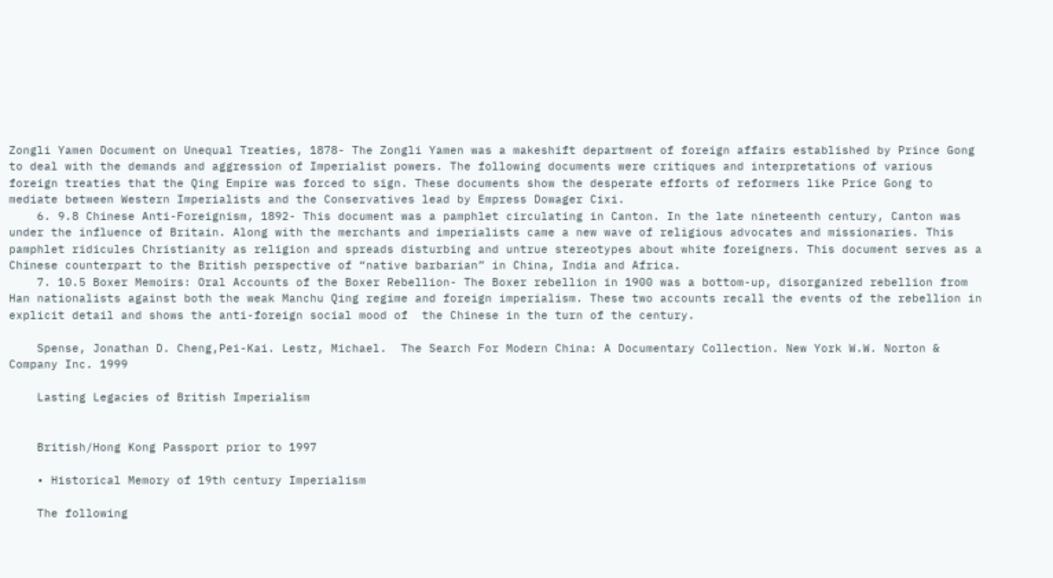Zongli Yamen Document on Unequal Treaties, 1878- The Zongli Yamen was a makeshift department of foreign affairs established by Prince Gong to deal with the demands and aggression of Imperialist powers. The following documents were critiques and interpretations of various foreign treaties that the Qing Empire was forced to sign. These documents show the desperate efforts of reformers like Price Gong to mediate between Western Imperialists and the Conservatives lead by Empress Dowager Cixi.
    6. 9.8 Chinese Anti-Foreignism, 1892- This document was a pamphlet circulating in Canton. In the late nineteenth century, Canton was under the influence of Britain. Along with the merchants and imperialists came a new wave of religious advocates and missionaries. This pamphlet ridicules Christianity as religion and spreads disturbing and untrue stereotypes about white foreigners. This document serves as a Chinese counterpart to the British perspective of “native barbarian” in China, India and Africa.
    7. 10.5 Boxer Memoirs: Oral Accounts of the Boxer Rebellion- The Boxer rebellion in 1900 was a bottom-up, disorganized rebellion from Han nationalists against both the weak Manchu Qing regime and foreign imperialism. These two accounts recall the events of the rebellion in explicit detail and shows the anti-foreign social mood of  the Chinese in the turn of the century.

    Spense, Jonathan D. Cheng,Pei-Kai. Lestz, Michael.  The Search For Modern China: A Documentary Collection. New York W.W. Norton & Company Inc. 1999

    Lasting Legacies of British Imperialism


    British/Hong Kong Passport prior to 1997

    • Historical Memory of 19th century Imperialism

    The following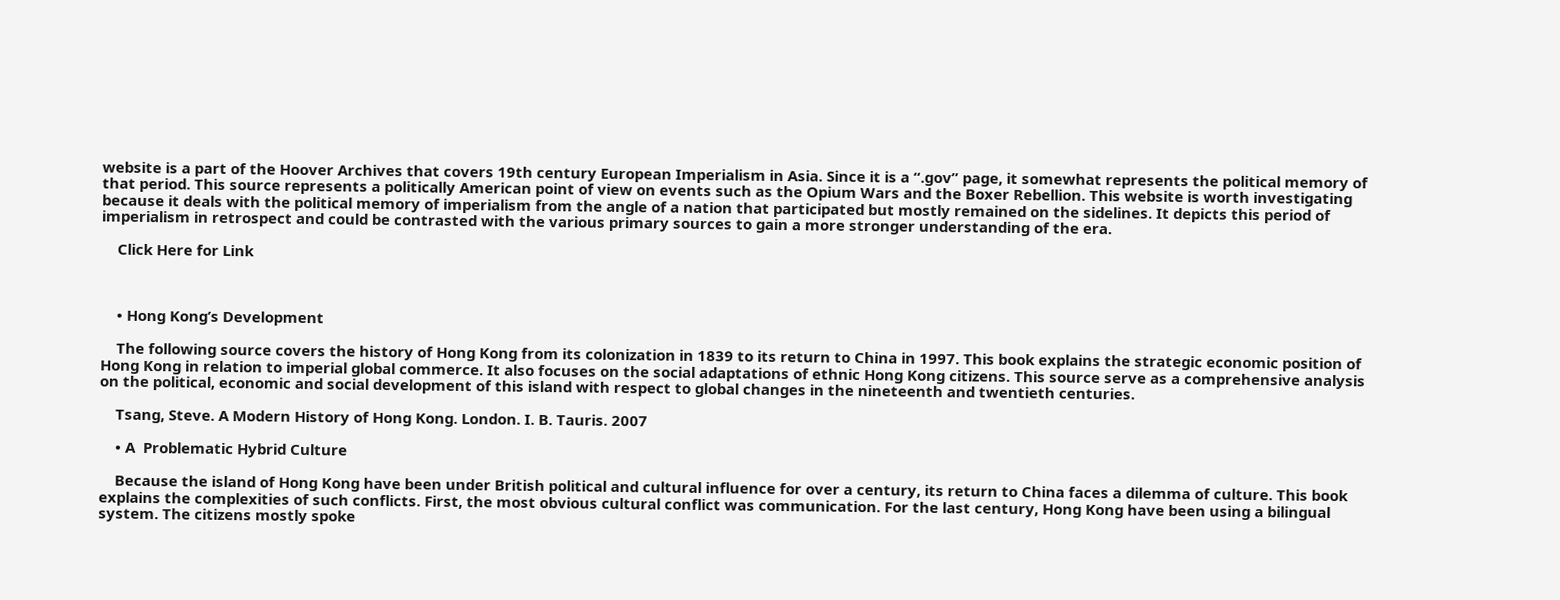website is a part of the Hoover Archives that covers 19th century European Imperialism in Asia. Since it is a “.gov” page, it somewhat represents the political memory of that period. This source represents a politically American point of view on events such as the Opium Wars and the Boxer Rebellion. This website is worth investigating because it deals with the political memory of imperialism from the angle of a nation that participated but mostly remained on the sidelines. It depicts this period of imperialism in retrospect and could be contrasted with the various primary sources to gain a more stronger understanding of the era.

    Click Here for Link



    • Hong Kong’s Development

    The following source covers the history of Hong Kong from its colonization in 1839 to its return to China in 1997. This book explains the strategic economic position of Hong Kong in relation to imperial global commerce. It also focuses on the social adaptations of ethnic Hong Kong citizens. This source serve as a comprehensive analysis on the political, economic and social development of this island with respect to global changes in the nineteenth and twentieth centuries.

    Tsang, Steve. A Modern History of Hong Kong. London. I. B. Tauris. 2007

    • A  Problematic Hybrid Culture

    Because the island of Hong Kong have been under British political and cultural influence for over a century, its return to China faces a dilemma of culture. This book explains the complexities of such conflicts. First, the most obvious cultural conflict was communication. For the last century, Hong Kong have been using a bilingual system. The citizens mostly spoke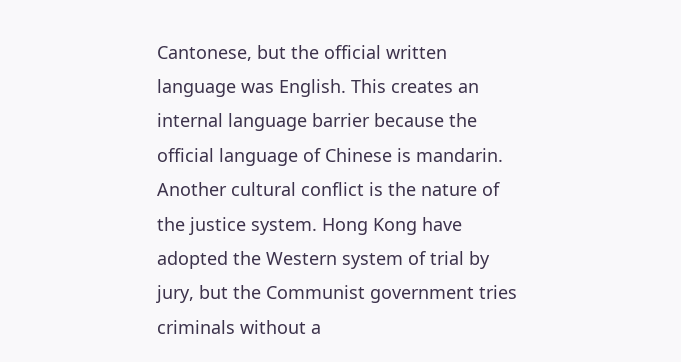Cantonese, but the official written language was English. This creates an internal language barrier because the official language of Chinese is mandarin. Another cultural conflict is the nature of the justice system. Hong Kong have adopted the Western system of trial by jury, but the Communist government tries criminals without a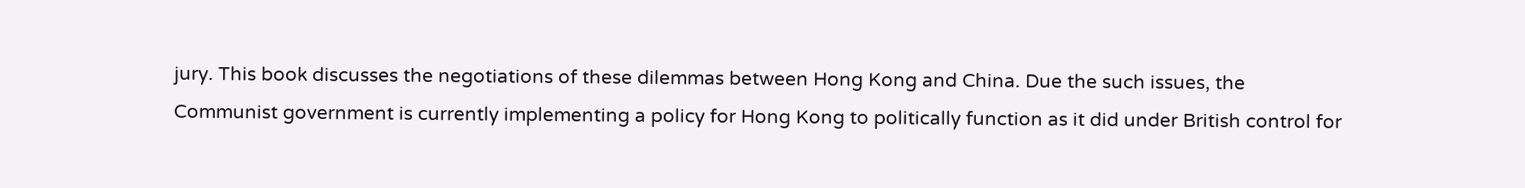jury. This book discusses the negotiations of these dilemmas between Hong Kong and China. Due the such issues, the Communist government is currently implementing a policy for Hong Kong to politically function as it did under British control for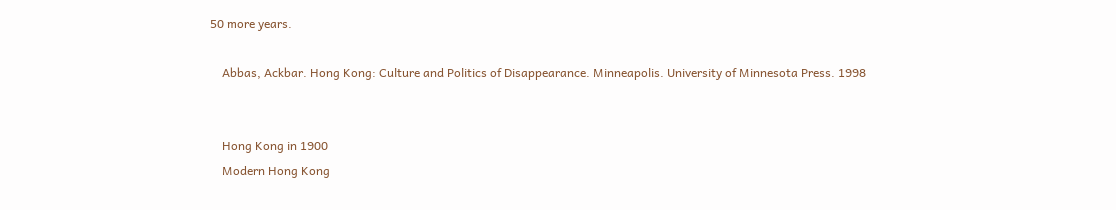50 more years.

    Abbas, Ackbar. Hong Kong: Culture and Politics of Disappearance. Minneapolis. University of Minnesota Press. 1998


    Hong Kong in 1900
    Modern Hong Kong